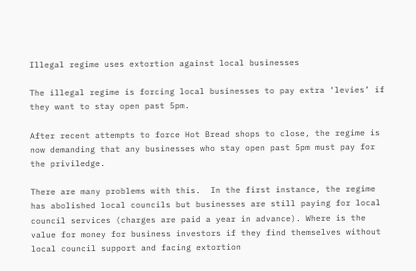Illegal regime uses extortion against local businesses

The illegal regime is forcing local businesses to pay extra ‘levies’ if they want to stay open past 5pm.

After recent attempts to force Hot Bread shops to close, the regime is now demanding that any businesses who stay open past 5pm must pay for the priviledge.

There are many problems with this.  In the first instance, the regime has abolished local councils but businesses are still paying for local council services (charges are paid a year in advance). Where is the value for money for business investors if they find themselves without local council support and facing extortion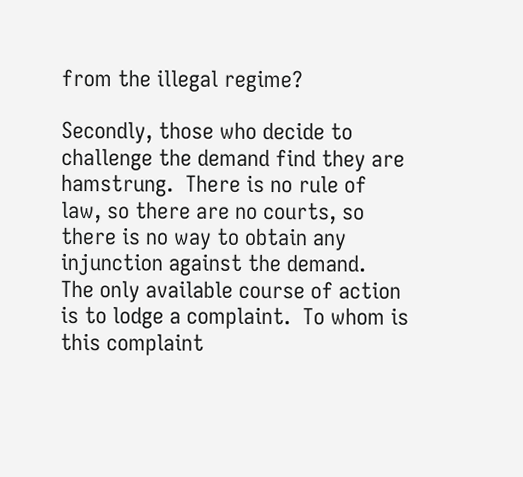from the illegal regime?

Secondly, those who decide to challenge the demand find they are hamstrung.  There is no rule of law, so there are no courts, so there is no way to obtain any injunction against the demand.  The only available course of action is to lodge a complaint.  To whom is this complaint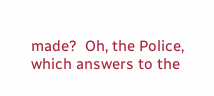made?  Oh, the Police, which answers to the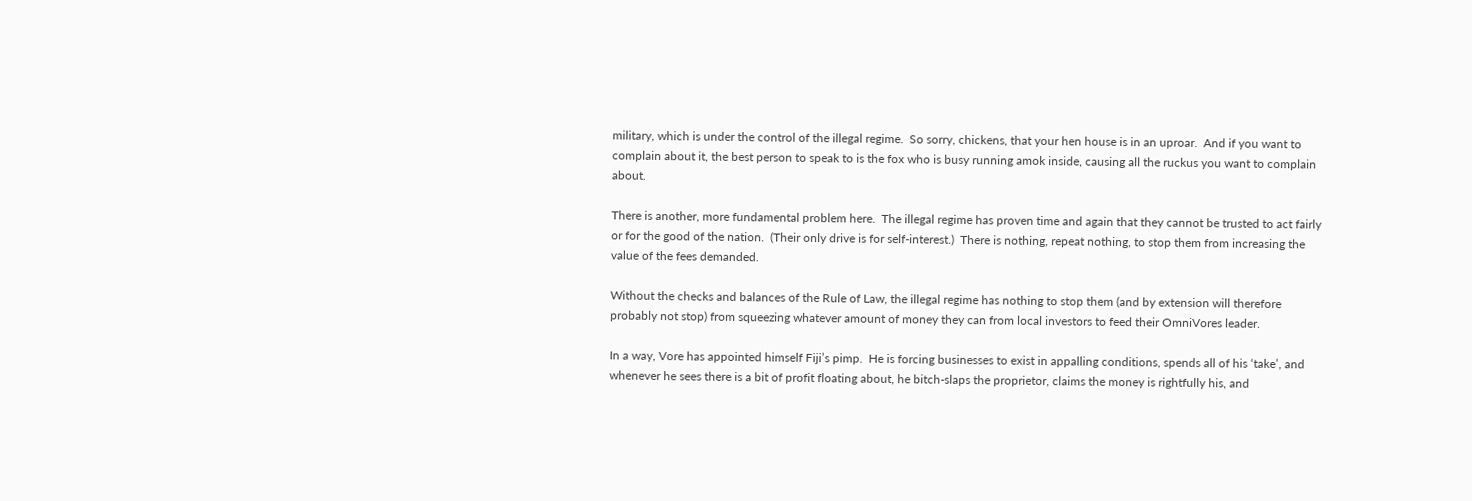military, which is under the control of the illegal regime.  So sorry, chickens, that your hen house is in an uproar.  And if you want to complain about it, the best person to speak to is the fox who is busy running amok inside, causing all the ruckus you want to complain about.

There is another, more fundamental problem here.  The illegal regime has proven time and again that they cannot be trusted to act fairly or for the good of the nation.  (Their only drive is for self-interest.)  There is nothing, repeat nothing, to stop them from increasing the value of the fees demanded.

Without the checks and balances of the Rule of Law, the illegal regime has nothing to stop them (and by extension will therefore probably not stop) from squeezing whatever amount of money they can from local investors to feed their OmniVores leader.

In a way, Vore has appointed himself Fiji’s pimp.  He is forcing businesses to exist in appalling conditions, spends all of his ‘take’, and whenever he sees there is a bit of profit floating about, he bitch-slaps the proprietor, claims the money is rightfully his, and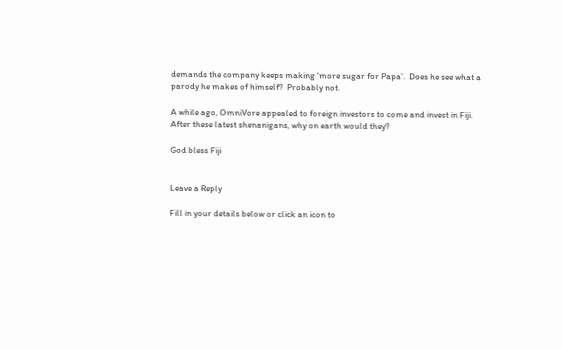demands the company keeps making ‘more sugar for Papa’.  Does he see what a parody he makes of himself?  Probably not.

A while ago, OmniVore appealed to foreign investors to come and invest in Fiji.  After these latest shenanigans, why on earth would they?

God bless Fiji


Leave a Reply

Fill in your details below or click an icon to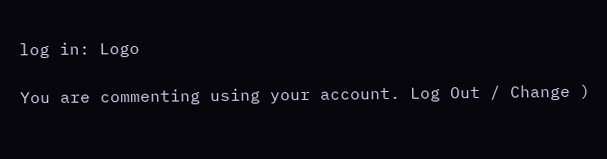log in: Logo

You are commenting using your account. Log Out / Change )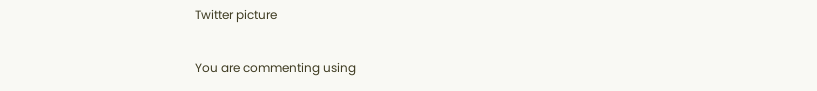Twitter picture

You are commenting using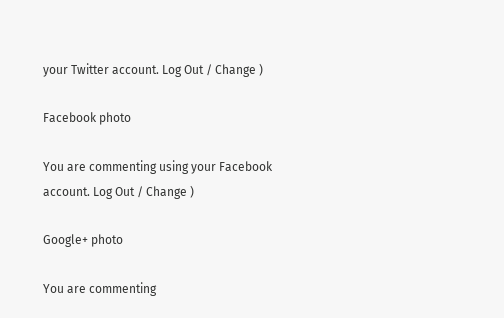your Twitter account. Log Out / Change )

Facebook photo

You are commenting using your Facebook account. Log Out / Change )

Google+ photo

You are commenting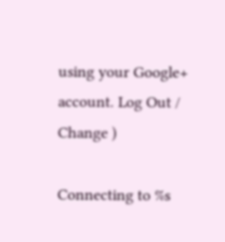using your Google+ account. Log Out / Change )

Connecting to %s